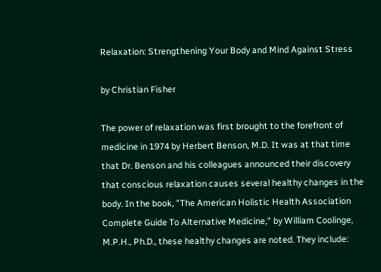Relaxation: Strengthening Your Body and Mind Against Stress

by Christian Fisher

The power of relaxation was first brought to the forefront of medicine in 1974 by Herbert Benson, M.D. It was at that time that Dr. Benson and his colleagues announced their discovery that conscious relaxation causes several healthy changes in the body. In the book, "The American Holistic Health Association Complete Guide To Alternative Medicine," by William Coolinge, M.P.H., Ph.D., these healthy changes are noted. They include: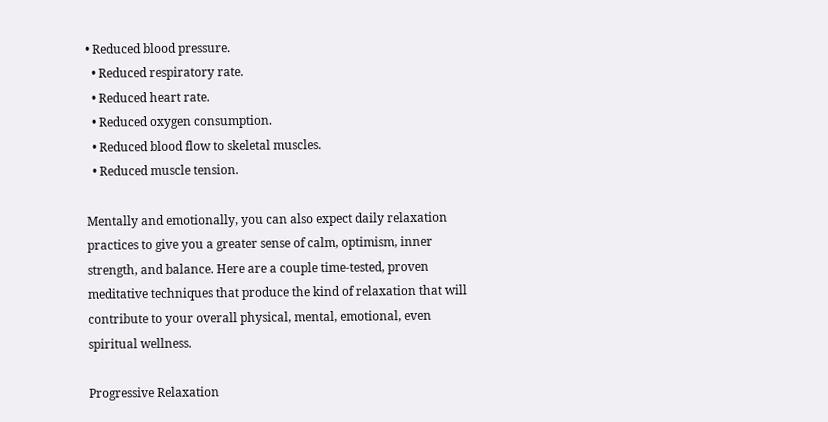• Reduced blood pressure.
  • Reduced respiratory rate.
  • Reduced heart rate.
  • Reduced oxygen consumption.
  • Reduced blood flow to skeletal muscles.
  • Reduced muscle tension.

Mentally and emotionally, you can also expect daily relaxation practices to give you a greater sense of calm, optimism, inner strength, and balance. Here are a couple time-tested, proven meditative techniques that produce the kind of relaxation that will contribute to your overall physical, mental, emotional, even spiritual wellness.

Progressive Relaxation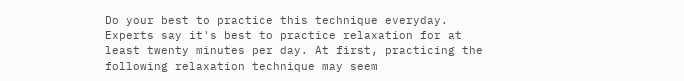Do your best to practice this technique everyday. Experts say it's best to practice relaxation for at least twenty minutes per day. At first, practicing the following relaxation technique may seem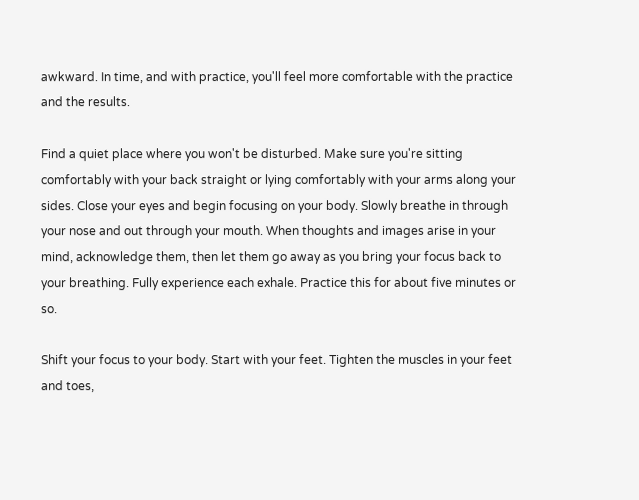awkward. In time, and with practice, you'll feel more comfortable with the practice and the results.

Find a quiet place where you won't be disturbed. Make sure you're sitting comfortably with your back straight or lying comfortably with your arms along your sides. Close your eyes and begin focusing on your body. Slowly breathe in through your nose and out through your mouth. When thoughts and images arise in your mind, acknowledge them, then let them go away as you bring your focus back to your breathing. Fully experience each exhale. Practice this for about five minutes or so.

Shift your focus to your body. Start with your feet. Tighten the muscles in your feet and toes,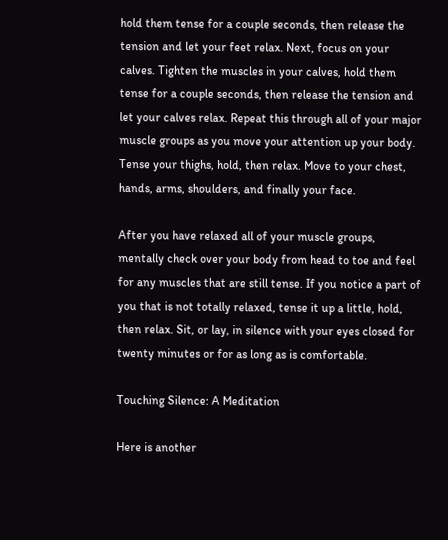hold them tense for a couple seconds, then release the tension and let your feet relax. Next, focus on your calves. Tighten the muscles in your calves, hold them tense for a couple seconds, then release the tension and let your calves relax. Repeat this through all of your major muscle groups as you move your attention up your body. Tense your thighs, hold, then relax. Move to your chest, hands, arms, shoulders, and finally your face.

After you have relaxed all of your muscle groups, mentally check over your body from head to toe and feel for any muscles that are still tense. If you notice a part of you that is not totally relaxed, tense it up a little, hold, then relax. Sit, or lay, in silence with your eyes closed for twenty minutes or for as long as is comfortable.

Touching Silence: A Meditation

Here is another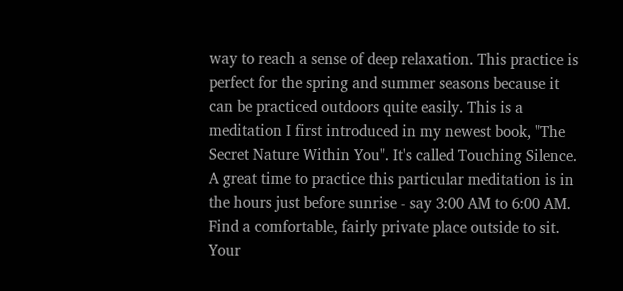way to reach a sense of deep relaxation. This practice is perfect for the spring and summer seasons because it can be practiced outdoors quite easily. This is a meditation I first introduced in my newest book, "The Secret Nature Within You". It's called Touching Silence. A great time to practice this particular meditation is in the hours just before sunrise - say 3:00 AM to 6:00 AM. Find a comfortable, fairly private place outside to sit. Your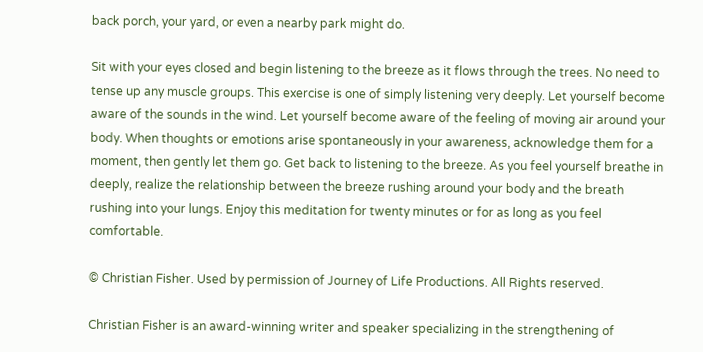back porch, your yard, or even a nearby park might do.

Sit with your eyes closed and begin listening to the breeze as it flows through the trees. No need to tense up any muscle groups. This exercise is one of simply listening very deeply. Let yourself become aware of the sounds in the wind. Let yourself become aware of the feeling of moving air around your body. When thoughts or emotions arise spontaneously in your awareness, acknowledge them for a moment, then gently let them go. Get back to listening to the breeze. As you feel yourself breathe in deeply, realize the relationship between the breeze rushing around your body and the breath rushing into your lungs. Enjoy this meditation for twenty minutes or for as long as you feel comfortable.

© Christian Fisher. Used by permission of Journey of Life Productions. All Rights reserved.

Christian Fisher is an award-winning writer and speaker specializing in the strengthening of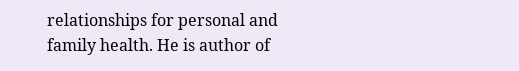relationships for personal and family health. He is author of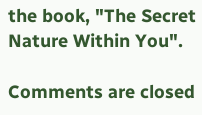the book, "The Secret Nature Within You".

Comments are closed